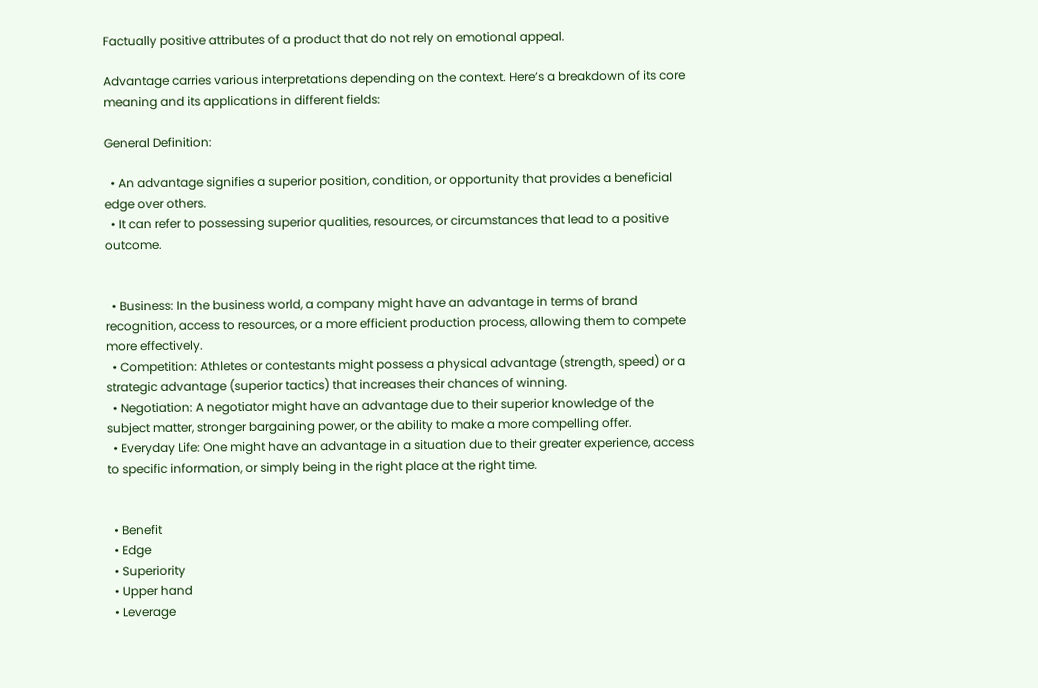Factually positive attributes of a product that do not rely on emotional appeal.

Advantage carries various interpretations depending on the context. Here’s a breakdown of its core meaning and its applications in different fields:

General Definition:

  • An advantage signifies a superior position, condition, or opportunity that provides a beneficial edge over others.
  • It can refer to possessing superior qualities, resources, or circumstances that lead to a positive outcome.


  • Business: In the business world, a company might have an advantage in terms of brand recognition, access to resources, or a more efficient production process, allowing them to compete more effectively.
  • Competition: Athletes or contestants might possess a physical advantage (strength, speed) or a strategic advantage (superior tactics) that increases their chances of winning.
  • Negotiation: A negotiator might have an advantage due to their superior knowledge of the subject matter, stronger bargaining power, or the ability to make a more compelling offer.
  • Everyday Life: One might have an advantage in a situation due to their greater experience, access to specific information, or simply being in the right place at the right time.


  • Benefit
  • Edge
  • Superiority
  • Upper hand
  • Leverage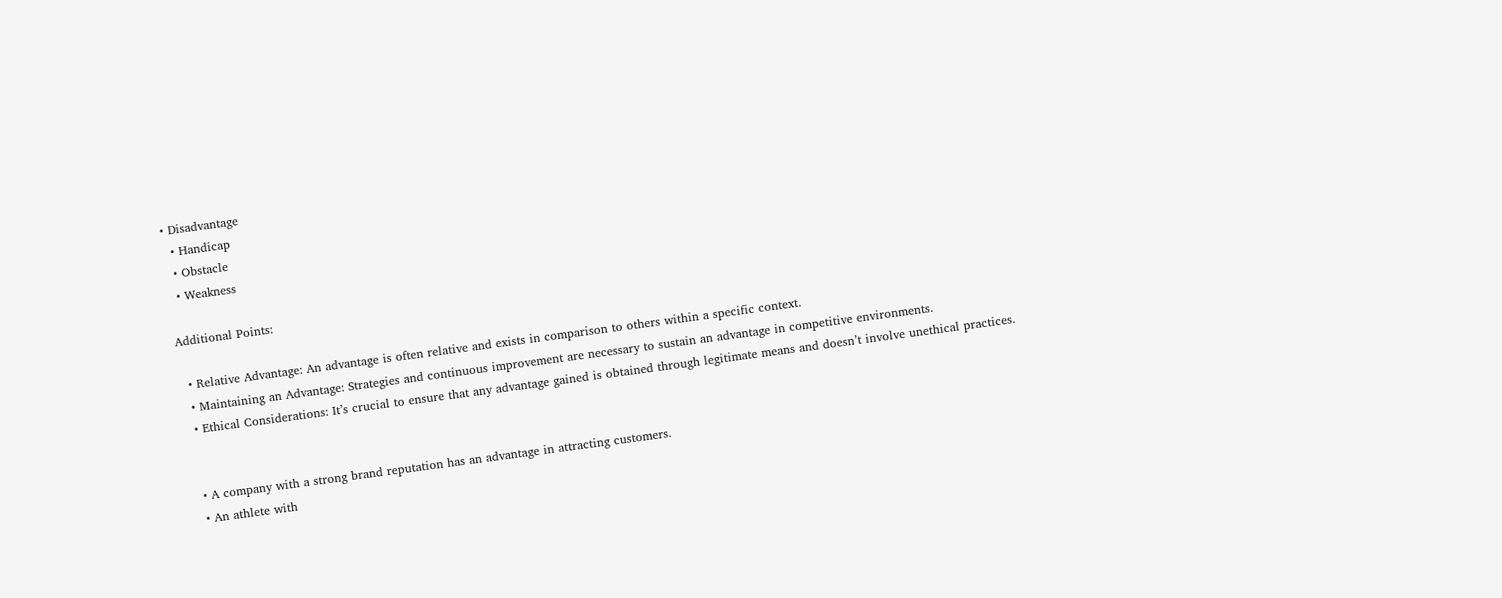• Disadvantage
  • Handicap
  • Obstacle
  • Weakness

Additional Points:

  • Relative Advantage: An advantage is often relative and exists in comparison to others within a specific context.
  • Maintaining an Advantage: Strategies and continuous improvement are necessary to sustain an advantage in competitive environments.
  • Ethical Considerations: It’s crucial to ensure that any advantage gained is obtained through legitimate means and doesn’t involve unethical practices.


  • A company with a strong brand reputation has an advantage in attracting customers.
  • An athlete with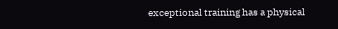exceptional training has a physical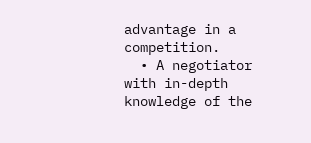advantage in a competition.
  • A negotiator with in-depth knowledge of the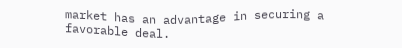market has an advantage in securing a favorable deal.